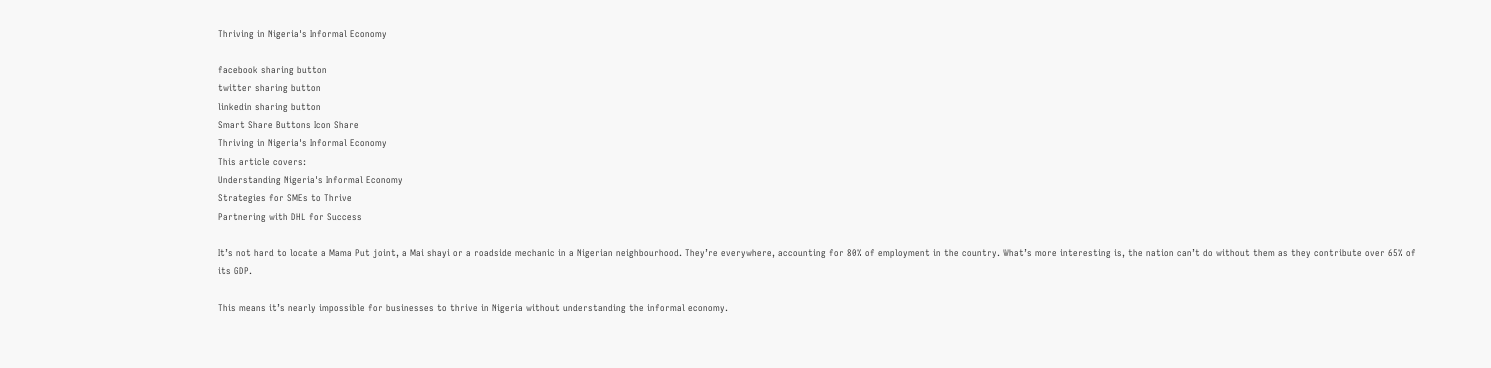Thriving in Nigeria's Informal Economy

facebook sharing button
twitter sharing button
linkedin sharing button
Smart Share Buttons Icon Share
Thriving in Nigeria's Informal Economy
This article covers:
Understanding Nigeria's Informal Economy
Strategies for SMEs to Thrive
Partnering with DHL for Success

It’s not hard to locate a Mama Put joint, a Mai shayi or a roadside mechanic in a Nigerian neighbourhood. They’re everywhere, accounting for 80% of employment in the country. What’s more interesting is, the nation can’t do without them as they contribute over 65% of its GDP.

This means it’s nearly impossible for businesses to thrive in Nigeria without understanding the informal economy.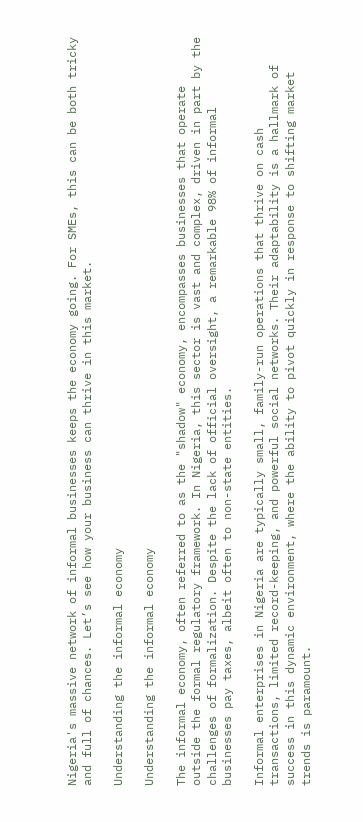Nigeria's massive network of informal businesses keeps the economy going. For SMEs, this can be both tricky and full of chances. Let’s see how your business can thrive in this market.

Understanding the informal economy

Understanding the informal economy

The informal economy, often referred to as the "shadow" economy, encompasses businesses that operate outside the formal regulatory framework. In Nigeria, this sector is vast and complex, driven in part by the challenges of formalization. Despite the lack of official oversight, a remarkable 98% of informal businesses pay taxes, albeit often to non-state entities.

Informal enterprises in Nigeria are typically small, family-run operations that thrive on cash transactions, limited record-keeping, and powerful social networks. Their adaptability is a hallmark of success in this dynamic environment, where the ability to pivot quickly in response to shifting market trends is paramount.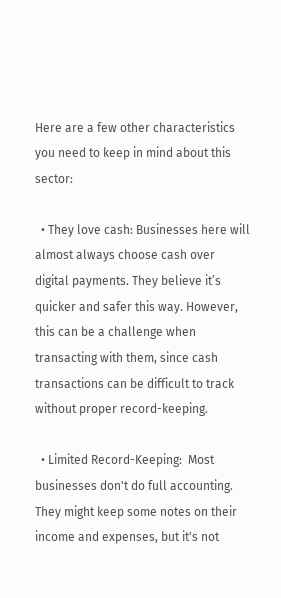Here are a few other characteristics you need to keep in mind about this sector:

  • They love cash: Businesses here will almost always choose cash over digital payments. They believe it’s quicker and safer this way. However, this can be a challenge when transacting with them, since cash transactions can be difficult to track without proper record-keeping.

  • Limited Record-Keeping:  Most businesses don't do full accounting. They might keep some notes on their income and expenses, but it's not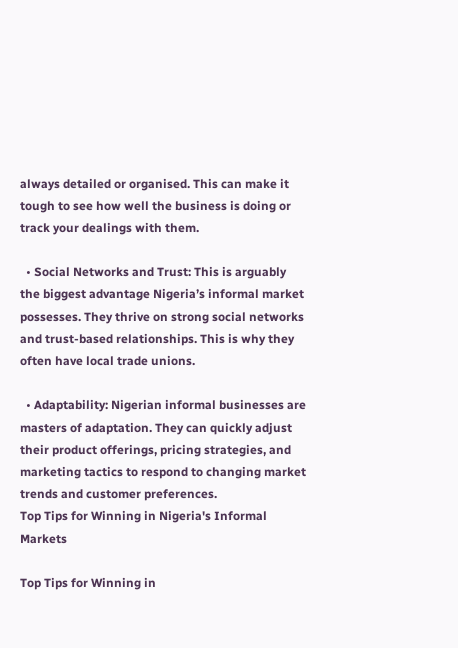always detailed or organised. This can make it tough to see how well the business is doing or track your dealings with them.

  • Social Networks and Trust: This is arguably the biggest advantage Nigeria’s informal market possesses. They thrive on strong social networks and trust-based relationships. This is why they often have local trade unions.

  • Adaptability: Nigerian informal businesses are masters of adaptation. They can quickly adjust their product offerings, pricing strategies, and marketing tactics to respond to changing market trends and customer preferences.
Top Tips for Winning in Nigeria's Informal Markets

Top Tips for Winning in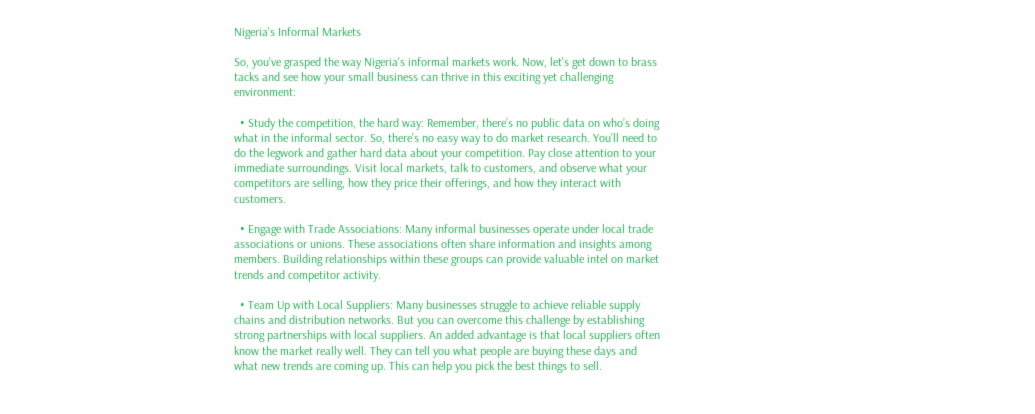Nigeria's Informal Markets

So, you've grasped the way Nigeria's informal markets work. Now, let's get down to brass tacks and see how your small business can thrive in this exciting yet challenging environment:

  • Study the competition, the hard way: Remember, there’s no public data on who’s doing what in the informal sector. So, there’s no easy way to do market research. You’ll need to do the legwork and gather hard data about your competition. Pay close attention to your immediate surroundings. Visit local markets, talk to customers, and observe what your competitors are selling, how they price their offerings, and how they interact with customers.

  • Engage with Trade Associations: Many informal businesses operate under local trade associations or unions. These associations often share information and insights among members. Building relationships within these groups can provide valuable intel on market trends and competitor activity.

  • Team Up with Local Suppliers: Many businesses struggle to achieve reliable supply chains and distribution networks. But you can overcome this challenge by establishing strong partnerships with local suppliers. An added advantage is that local suppliers often know the market really well. They can tell you what people are buying these days and what new trends are coming up. This can help you pick the best things to sell.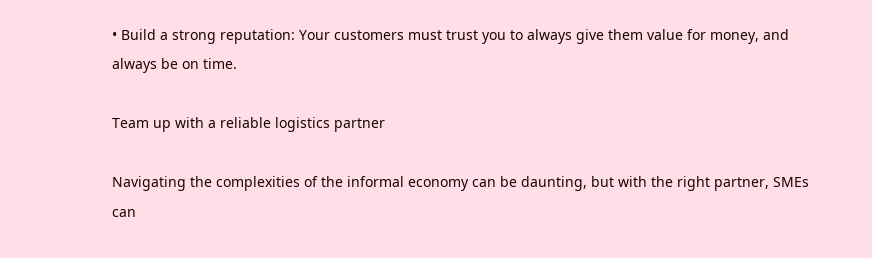• Build a strong reputation: Your customers must trust you to always give them value for money, and always be on time.

Team up with a reliable logistics partner

Navigating the complexities of the informal economy can be daunting, but with the right partner, SMEs can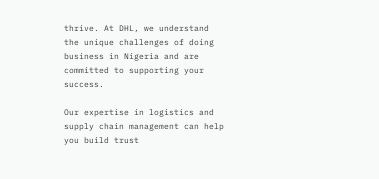thrive. At DHL, we understand the unique challenges of doing business in Nigeria and are committed to supporting your success.

Our expertise in logistics and supply chain management can help you build trust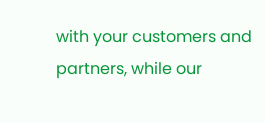with your customers and partners, while our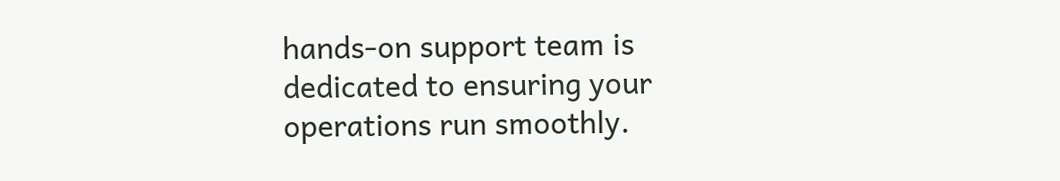hands-on support team is dedicated to ensuring your operations run smoothly.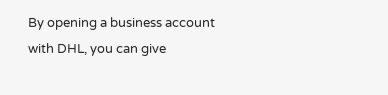By opening a business account with DHL, you can give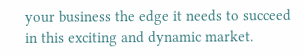your business the edge it needs to succeed in this exciting and dynamic market.